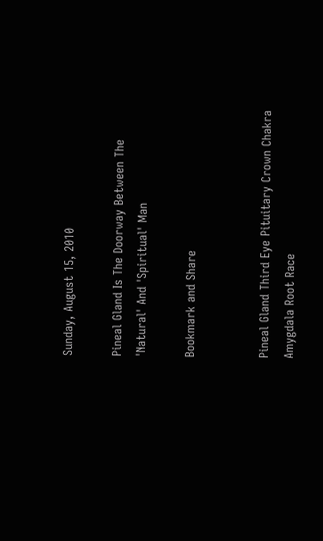Sunday, August 15, 2010

Pineal Gland Is The Doorway Between The 'Natural' And 'Spiritual' Man

Bookmark and Share


Pineal Gland Third Eye Pituitary Crown Chakra Amygdala Root Race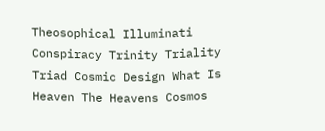Theosophical Illuminati Conspiracy Trinity Triality Triad Cosmic Design What Is Heaven The Heavens Cosmos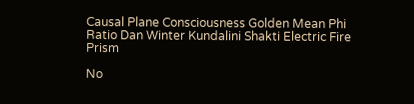Causal Plane Consciousness Golden Mean Phi Ratio Dan Winter Kundalini Shakti Electric Fire Prism

No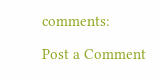comments:

Post a Comment